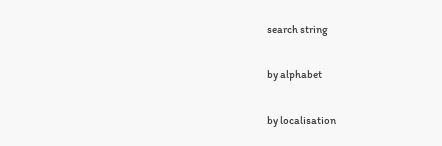search string


by alphabet


by localisation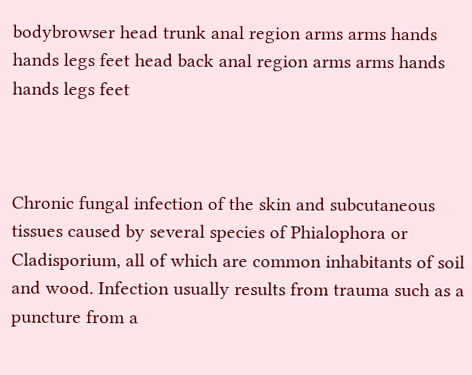bodybrowser head trunk anal region arms arms hands hands legs feet head back anal region arms arms hands hands legs feet



Chronic fungal infection of the skin and subcutaneous tissues caused by several species of Phialophora or Cladisporium, all of which are common inhabitants of soil and wood. Infection usually results from trauma such as a puncture from a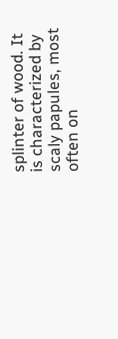splinter of wood. It is characterized by scaly papules, most often on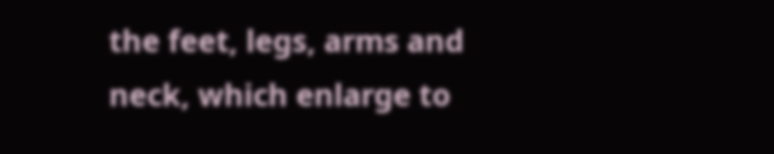the feet, legs, arms and neck, which enlarge to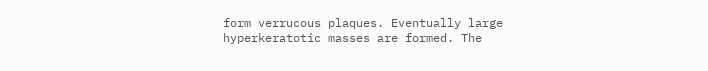form verrucous plaques. Eventually large hyperkeratotic masses are formed. The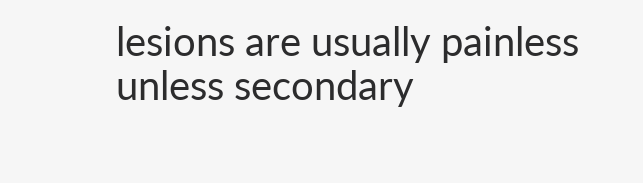lesions are usually painless unless secondary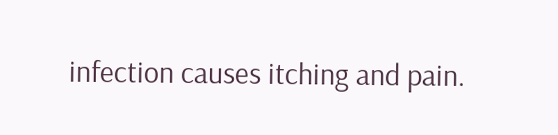infection causes itching and pain.